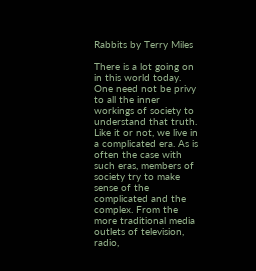Rabbits by Terry Miles

There is a lot going on in this world today. One need not be privy to all the inner workings of society to understand that truth. Like it or not, we live in a complicated era. As is often the case with such eras, members of society try to make sense of the complicated and the complex. From the more traditional media outlets of television, radio,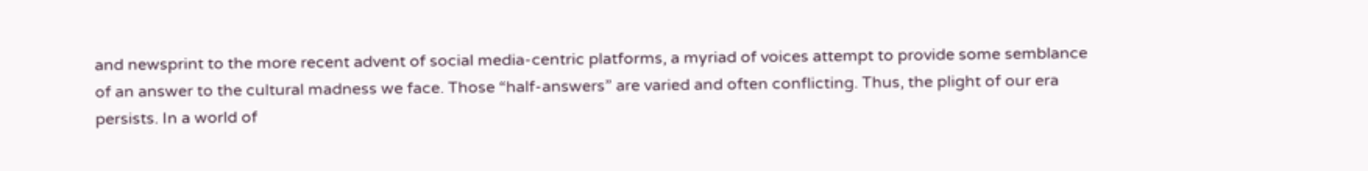and newsprint to the more recent advent of social media-centric platforms, a myriad of voices attempt to provide some semblance of an answer to the cultural madness we face. Those “half-answers” are varied and often conflicting. Thus, the plight of our era persists. In a world of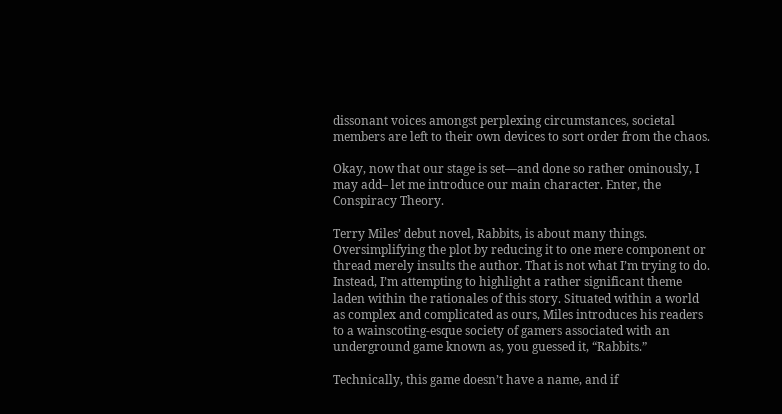dissonant voices amongst perplexing circumstances, societal members are left to their own devices to sort order from the chaos.

Okay, now that our stage is set—and done so rather ominously, I may add– let me introduce our main character. Enter, the Conspiracy Theory.

Terry Miles’ debut novel, Rabbits, is about many things. Oversimplifying the plot by reducing it to one mere component or thread merely insults the author. That is not what I’m trying to do. Instead, I’m attempting to highlight a rather significant theme laden within the rationales of this story. Situated within a world as complex and complicated as ours, Miles introduces his readers to a wainscoting-esque society of gamers associated with an underground game known as, you guessed it, “Rabbits.”

Technically, this game doesn’t have a name, and if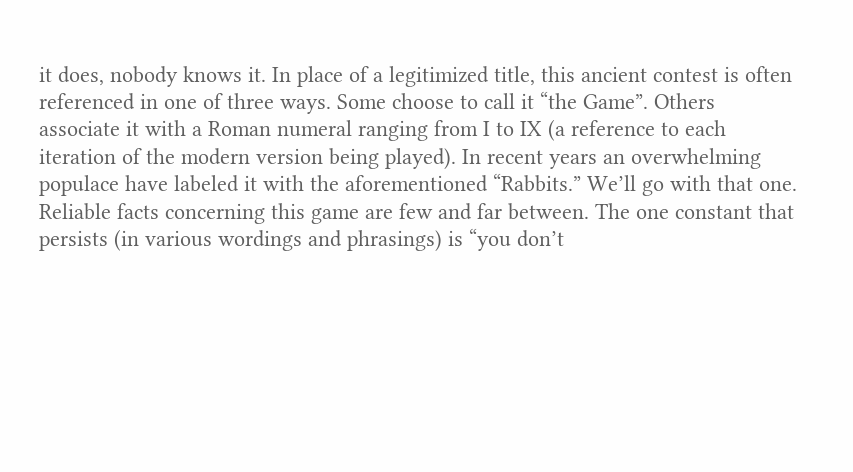it does, nobody knows it. In place of a legitimized title, this ancient contest is often referenced in one of three ways. Some choose to call it “the Game”. Others associate it with a Roman numeral ranging from I to IX (a reference to each iteration of the modern version being played). In recent years an overwhelming populace have labeled it with the aforementioned “Rabbits.” We’ll go with that one. Reliable facts concerning this game are few and far between. The one constant that persists (in various wordings and phrasings) is “you don’t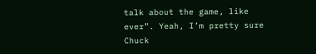talk about the game, like ever”. Yeah, I’m pretty sure Chuck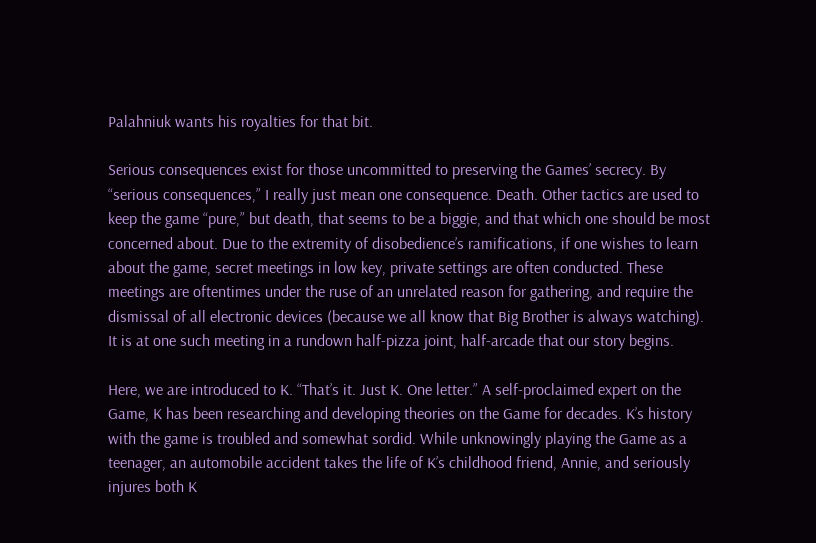Palahniuk wants his royalties for that bit.

Serious consequences exist for those uncommitted to preserving the Games’ secrecy. By “serious consequences,” I really just mean one consequence. Death. Other tactics are used to keep the game “pure,” but death, that seems to be a biggie, and that which one should be most concerned about. Due to the extremity of disobedience’s ramifications, if one wishes to learn about the game, secret meetings in low key, private settings are often conducted. These meetings are oftentimes under the ruse of an unrelated reason for gathering, and require the dismissal of all electronic devices (because we all know that Big Brother is always watching). It is at one such meeting in a rundown half-pizza joint, half-arcade that our story begins.

Here, we are introduced to K. “That’s it. Just K. One letter.” A self-proclaimed expert on the Game, K has been researching and developing theories on the Game for decades. K’s history with the game is troubled and somewhat sordid. While unknowingly playing the Game as a teenager, an automobile accident takes the life of K’s childhood friend, Annie, and seriously injures both K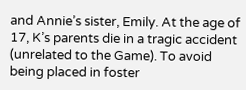and Annie’s sister, Emily. At the age of 17, K’s parents die in a tragic accident (unrelated to the Game). To avoid being placed in foster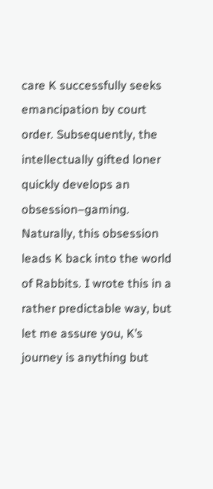care K successfully seeks emancipation by court order. Subsequently, the intellectually gifted loner quickly develops an obsession–gaming. Naturally, this obsession leads K back into the world of Rabbits. I wrote this in a rather predictable way, but let me assure you, K’s journey is anything but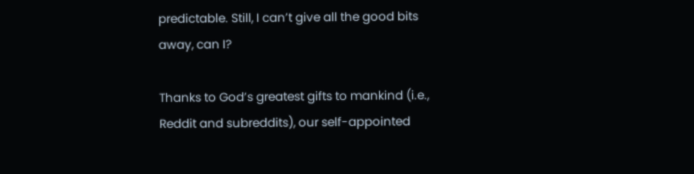predictable. Still, I can’t give all the good bits away, can I?

Thanks to God’s greatest gifts to mankind (i.e., Reddit and subreddits), our self-appointed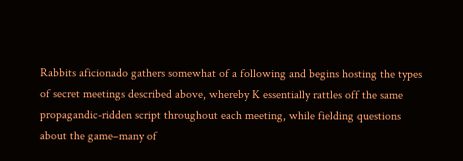Rabbits aficionado gathers somewhat of a following and begins hosting the types of secret meetings described above, whereby K essentially rattles off the same propagandic-ridden script throughout each meeting, while fielding questions about the game–many of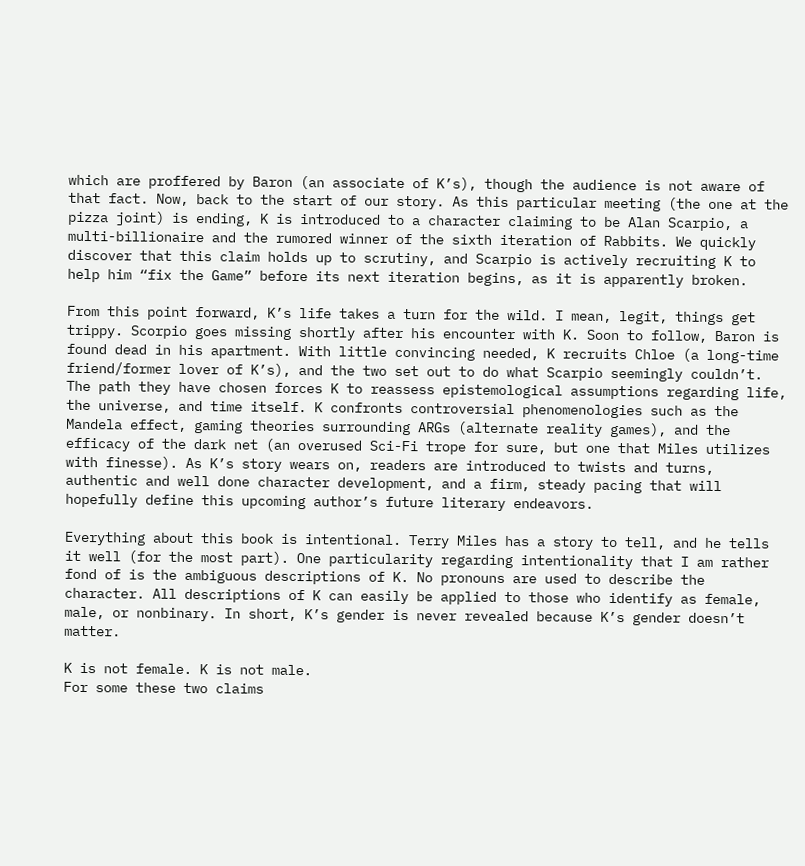which are proffered by Baron (an associate of K’s), though the audience is not aware of that fact. Now, back to the start of our story. As this particular meeting (the one at the pizza joint) is ending, K is introduced to a character claiming to be Alan Scarpio, a multi-billionaire and the rumored winner of the sixth iteration of Rabbits. We quickly discover that this claim holds up to scrutiny, and Scarpio is actively recruiting K to help him “fix the Game” before its next iteration begins, as it is apparently broken.

From this point forward, K’s life takes a turn for the wild. I mean, legit, things get trippy. Scorpio goes missing shortly after his encounter with K. Soon to follow, Baron is found dead in his apartment. With little convincing needed, K recruits Chloe (a long-time friend/former lover of K’s), and the two set out to do what Scarpio seemingly couldn’t. The path they have chosen forces K to reassess epistemological assumptions regarding life, the universe, and time itself. K confronts controversial phenomenologies such as the Mandela effect, gaming theories surrounding ARGs (alternate reality games), and the efficacy of the dark net (an overused Sci-Fi trope for sure, but one that Miles utilizes with finesse). As K’s story wears on, readers are introduced to twists and turns, authentic and well done character development, and a firm, steady pacing that will hopefully define this upcoming author’s future literary endeavors.

Everything about this book is intentional. Terry Miles has a story to tell, and he tells it well (for the most part). One particularity regarding intentionality that I am rather fond of is the ambiguous descriptions of K. No pronouns are used to describe the character. All descriptions of K can easily be applied to those who identify as female, male, or nonbinary. In short, K’s gender is never revealed because K’s gender doesn’t matter.

K is not female. K is not male.
For some these two claims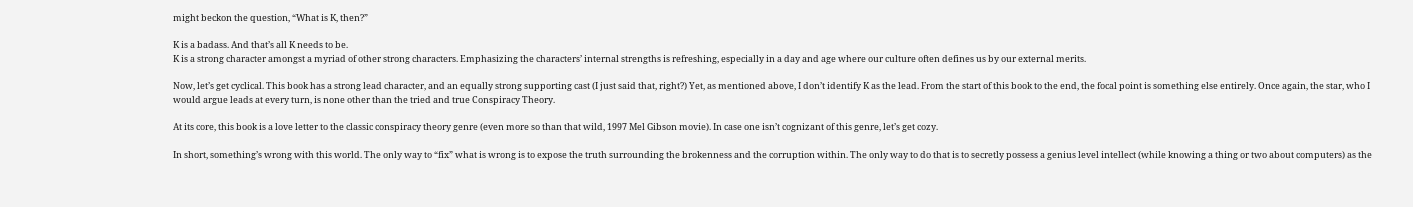might beckon the question, “What is K, then?”

K is a badass. And that’s all K needs to be.
K is a strong character amongst a myriad of other strong characters. Emphasizing the characters’ internal strengths is refreshing, especially in a day and age where our culture often defines us by our external merits.

Now, let’s get cyclical. This book has a strong lead character, and an equally strong supporting cast (I just said that, right?) Yet, as mentioned above, I don’t identify K as the lead. From the start of this book to the end, the focal point is something else entirely. Once again, the star, who I would argue leads at every turn, is none other than the tried and true Conspiracy Theory.

At its core, this book is a love letter to the classic conspiracy theory genre (even more so than that wild, 1997 Mel Gibson movie). In case one isn’t cognizant of this genre, let’s get cozy.

In short, something’s wrong with this world. The only way to “fix” what is wrong is to expose the truth surrounding the brokenness and the corruption within. The only way to do that is to secretly possess a genius level intellect (while knowing a thing or two about computers) as the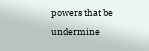powers that be undermine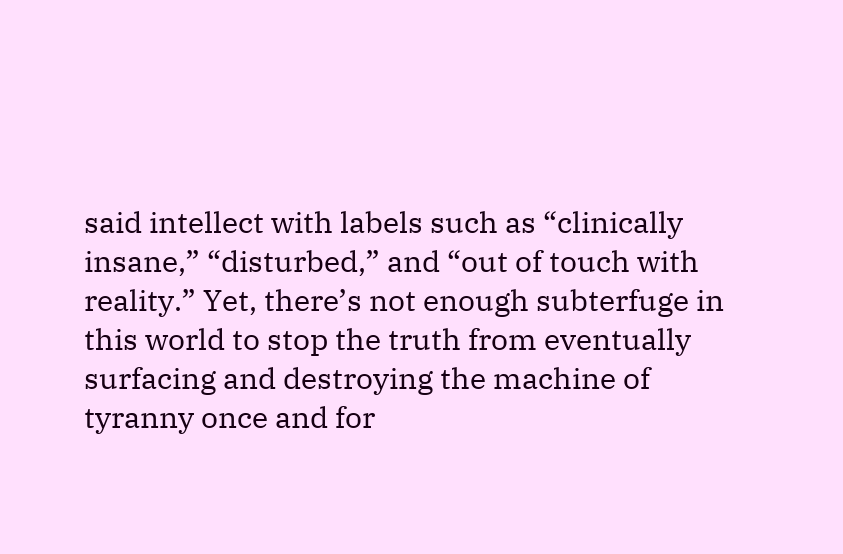said intellect with labels such as “clinically insane,” “disturbed,” and “out of touch with reality.” Yet, there’s not enough subterfuge in this world to stop the truth from eventually surfacing and destroying the machine of tyranny once and for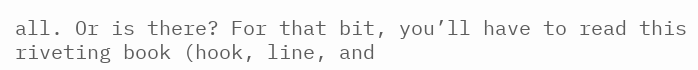all. Or is there? For that bit, you’ll have to read this riveting book (hook, line, and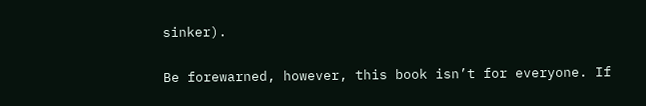sinker).

Be forewarned, however, this book isn’t for everyone. If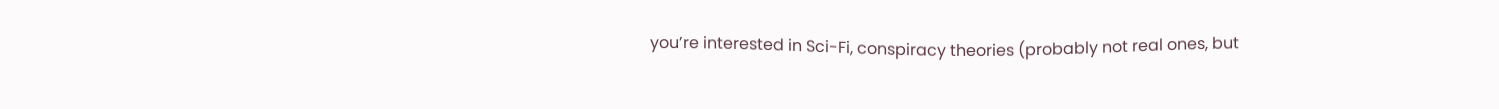you’re interested in Sci-Fi, conspiracy theories (probably not real ones, but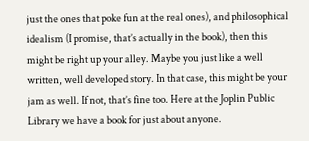just the ones that poke fun at the real ones), and philosophical idealism (I promise, that’s actually in the book), then this might be right up your alley. Maybe you just like a well written, well developed story. In that case, this might be your jam as well. If not, that’s fine too. Here at the Joplin Public Library we have a book for just about anyone.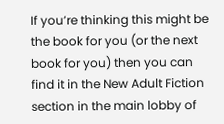If you’re thinking this might be the book for you (or the next book for you) then you can find it in the New Adult Fiction section in the main lobby of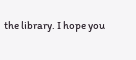the library. I hope you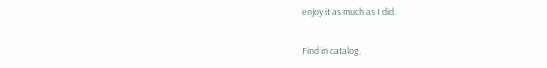enjoy it as much as I did.

Find in catalog.